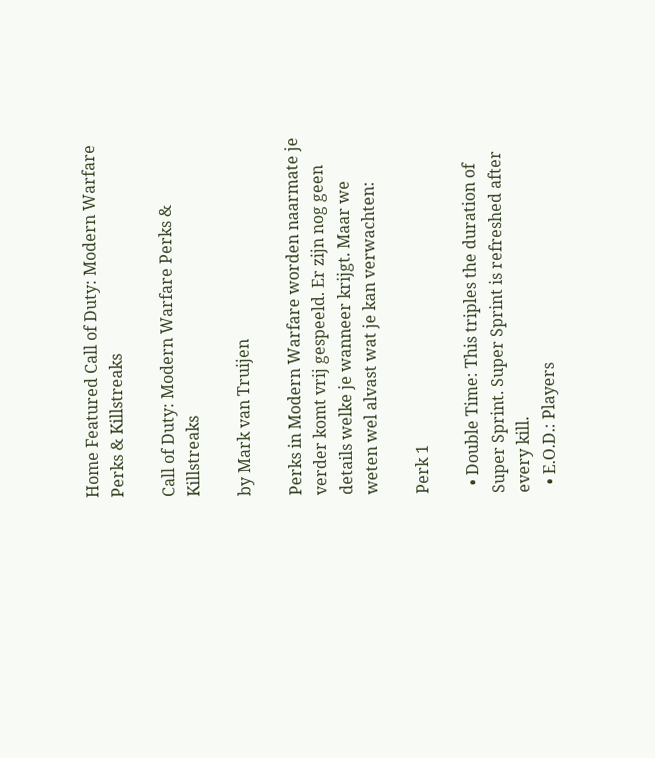Home Featured Call of Duty: Modern Warfare Perks & Killstreaks

Call of Duty: Modern Warfare Perks & Killstreaks

by Mark van Truijen

Perks in Modern Warfare worden naarmate je verder komt vrij gespeeld. Er zijn nog geen details welke je wanneer krijgt. Maar we weten wel alvast wat je kan verwachten:

Perk 1

  • Double Time: This triples the duration of Super Sprint. Super Sprint is refreshed after every kill.
  • E.O.D.: Players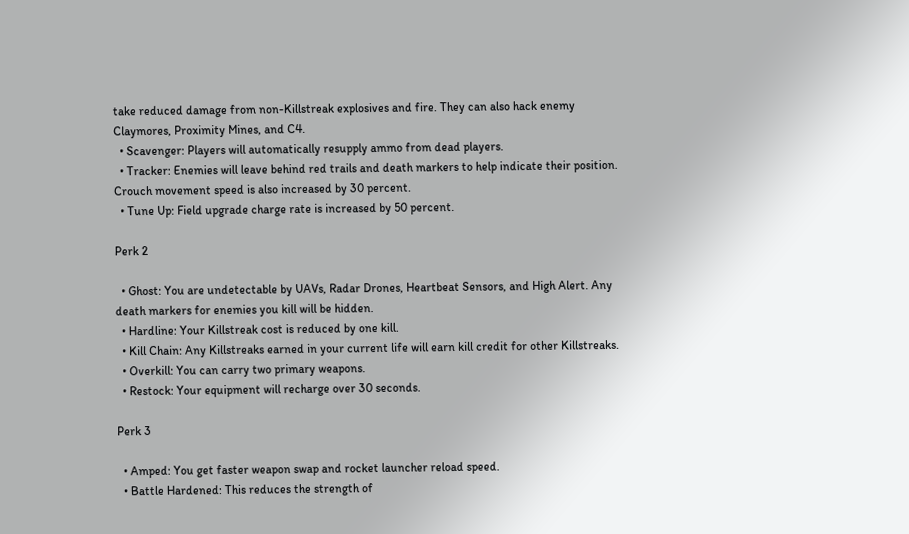take reduced damage from non-Killstreak explosives and fire. They can also hack enemy Claymores, Proximity Mines, and C4.
  • Scavenger: Players will automatically resupply ammo from dead players.
  • Tracker: Enemies will leave behind red trails and death markers to help indicate their position. Crouch movement speed is also increased by 30 percent.
  • Tune Up: Field upgrade charge rate is increased by 50 percent.

Perk 2

  • Ghost: You are undetectable by UAVs, Radar Drones, Heartbeat Sensors, and High Alert. Any death markers for enemies you kill will be hidden.
  • Hardline: Your Killstreak cost is reduced by one kill.
  • Kill Chain: Any Killstreaks earned in your current life will earn kill credit for other Killstreaks.
  • Overkill: You can carry two primary weapons.
  • Restock: Your equipment will recharge over 30 seconds.

Perk 3

  • Amped: You get faster weapon swap and rocket launcher reload speed.
  • Battle Hardened: This reduces the strength of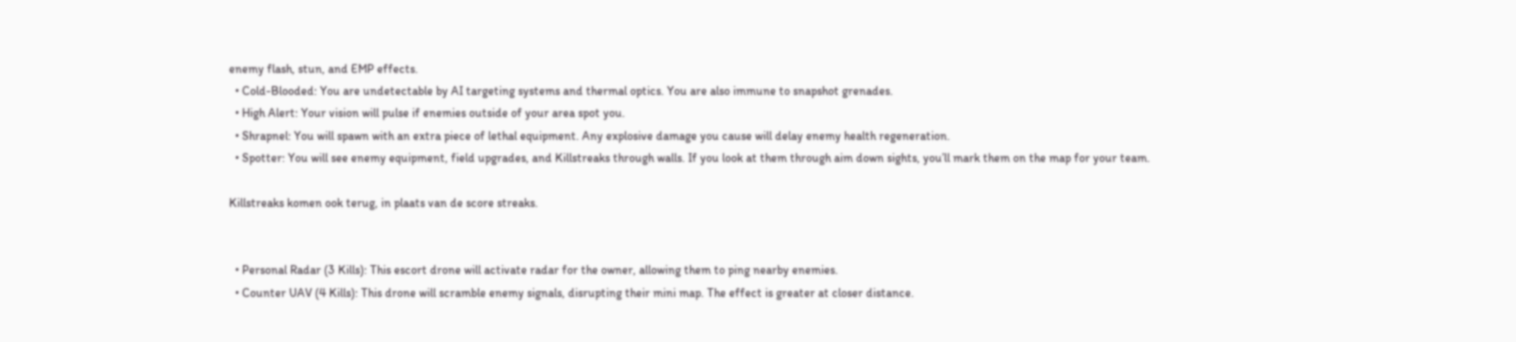enemy flash, stun, and EMP effects.
  • Cold-Blooded: You are undetectable by AI targeting systems and thermal optics. You are also immune to snapshot grenades.
  • High Alert: Your vision will pulse if enemies outside of your area spot you.
  • Shrapnel: You will spawn with an extra piece of lethal equipment. Any explosive damage you cause will delay enemy health regeneration.
  • Spotter: You will see enemy equipment, field upgrades, and Killstreaks through walls. If you look at them through aim down sights, you’ll mark them on the map for your team.

Killstreaks komen ook terug, in plaats van de score streaks.


  • Personal Radar (3 Kills): This escort drone will activate radar for the owner, allowing them to ping nearby enemies.
  • Counter UAV (4 Kills): This drone will scramble enemy signals, disrupting their mini map. The effect is greater at closer distance.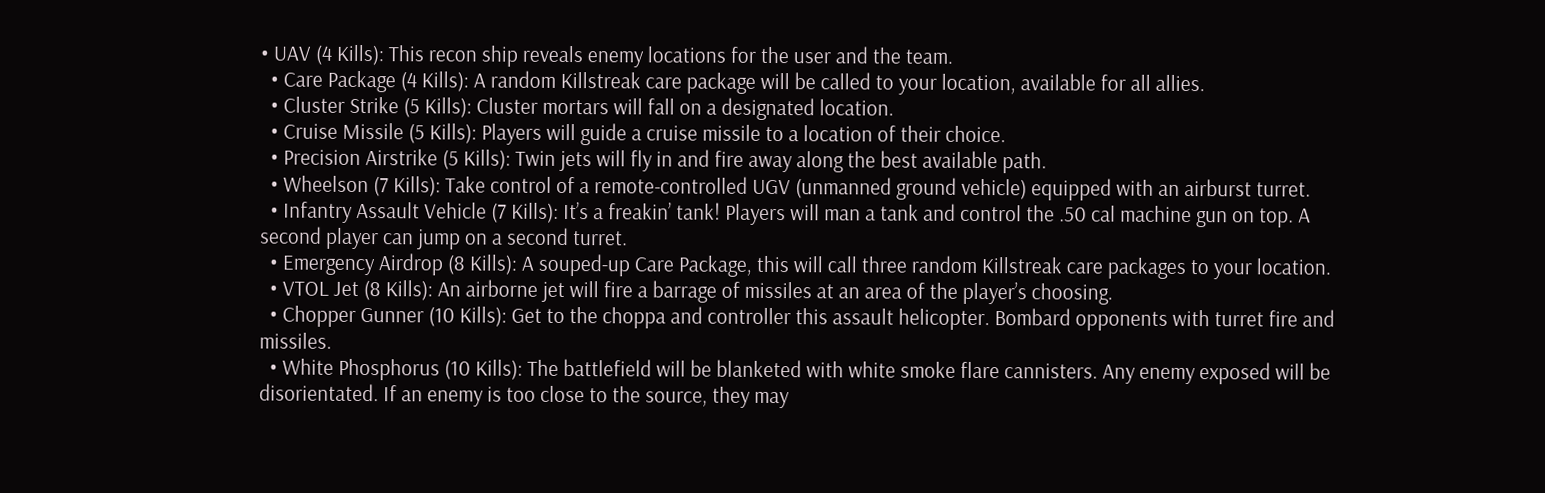• UAV (4 Kills): This recon ship reveals enemy locations for the user and the team.
  • Care Package (4 Kills): A random Killstreak care package will be called to your location, available for all allies.
  • Cluster Strike (5 Kills): Cluster mortars will fall on a designated location.
  • Cruise Missile (5 Kills): Players will guide a cruise missile to a location of their choice.
  • Precision Airstrike (5 Kills): Twin jets will fly in and fire away along the best available path.
  • Wheelson (7 Kills): Take control of a remote-controlled UGV (unmanned ground vehicle) equipped with an airburst turret.
  • Infantry Assault Vehicle (7 Kills): It’s a freakin’ tank! Players will man a tank and control the .50 cal machine gun on top. A second player can jump on a second turret.
  • Emergency Airdrop (8 Kills): A souped-up Care Package, this will call three random Killstreak care packages to your location.
  • VTOL Jet (8 Kills): An airborne jet will fire a barrage of missiles at an area of the player’s choosing.
  • Chopper Gunner (10 Kills): Get to the choppa and controller this assault helicopter. Bombard opponents with turret fire and missiles.
  • White Phosphorus (10 Kills): The battlefield will be blanketed with white smoke flare cannisters. Any enemy exposed will be disorientated. If an enemy is too close to the source, they may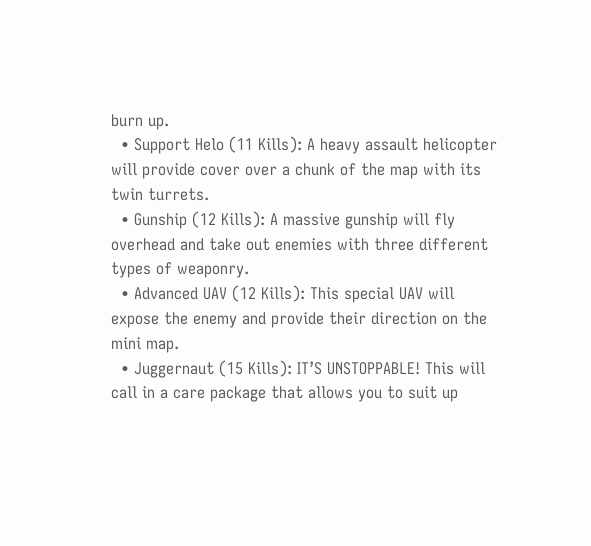burn up.
  • Support Helo (11 Kills): A heavy assault helicopter will provide cover over a chunk of the map with its twin turrets.
  • Gunship (12 Kills): A massive gunship will fly overhead and take out enemies with three different types of weaponry.
  • Advanced UAV (12 Kills): This special UAV will expose the enemy and provide their direction on the mini map.
  • Juggernaut (15 Kills): IT’S UNSTOPPABLE! This will call in a care package that allows you to suit up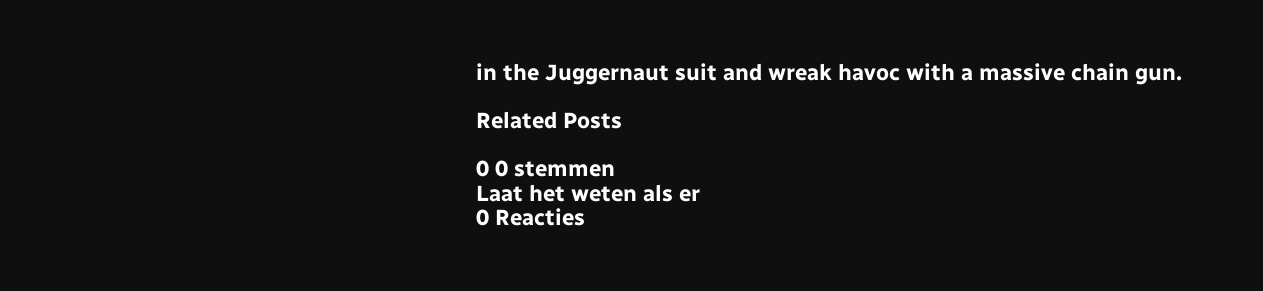in the Juggernaut suit and wreak havoc with a massive chain gun.

Related Posts

0 0 stemmen
Laat het weten als er
0 Reacties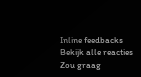Inline feedbacks
Bekijk alle reacties
Zou graag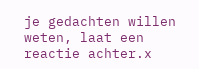je gedachten willen weten, laat een reactie achter.x